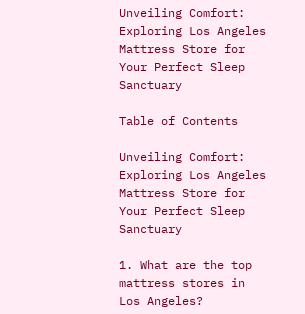Unveiling Comfort: Exploring Los Angeles Mattress Store for Your Perfect Sleep Sanctuary

Table of Contents

Unveiling Comfort: Exploring Los Angeles Mattress Store for Your Perfect Sleep Sanctuary

1. What are the top mattress stores in Los Angeles?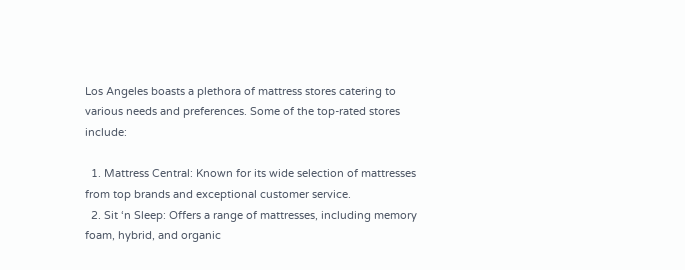Los Angeles boasts a plethora of mattress stores catering to various needs and preferences. Some of the top-rated stores include:

  1. Mattress Central: Known for its wide selection of mattresses from top brands and exceptional customer service.
  2. Sit ‘n Sleep: Offers a range of mattresses, including memory foam, hybrid, and organic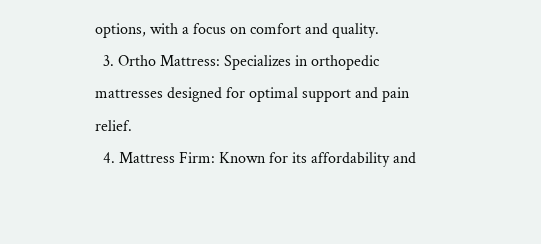options, with a focus on comfort and quality.
  3. Ortho Mattress: Specializes in orthopedic mattresses designed for optimal support and pain relief.
  4. Mattress Firm: Known for its affordability and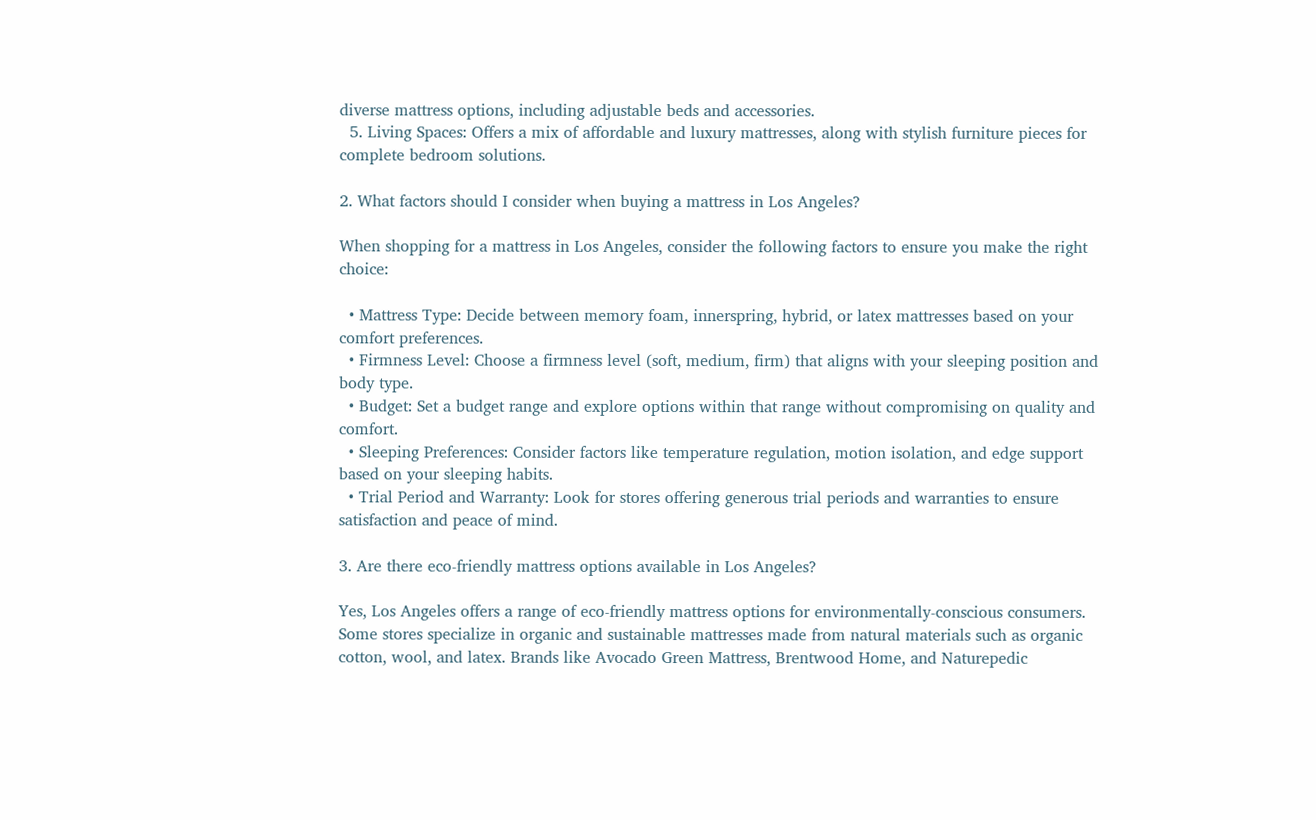diverse mattress options, including adjustable beds and accessories.
  5. Living Spaces: Offers a mix of affordable and luxury mattresses, along with stylish furniture pieces for complete bedroom solutions.

2. What factors should I consider when buying a mattress in Los Angeles?

When shopping for a mattress in Los Angeles, consider the following factors to ensure you make the right choice:

  • Mattress Type: Decide between memory foam, innerspring, hybrid, or latex mattresses based on your comfort preferences.
  • Firmness Level: Choose a firmness level (soft, medium, firm) that aligns with your sleeping position and body type.
  • Budget: Set a budget range and explore options within that range without compromising on quality and comfort.
  • Sleeping Preferences: Consider factors like temperature regulation, motion isolation, and edge support based on your sleeping habits.
  • Trial Period and Warranty: Look for stores offering generous trial periods and warranties to ensure satisfaction and peace of mind.

3. Are there eco-friendly mattress options available in Los Angeles?

Yes, Los Angeles offers a range of eco-friendly mattress options for environmentally-conscious consumers. Some stores specialize in organic and sustainable mattresses made from natural materials such as organic cotton, wool, and latex. Brands like Avocado Green Mattress, Brentwood Home, and Naturepedic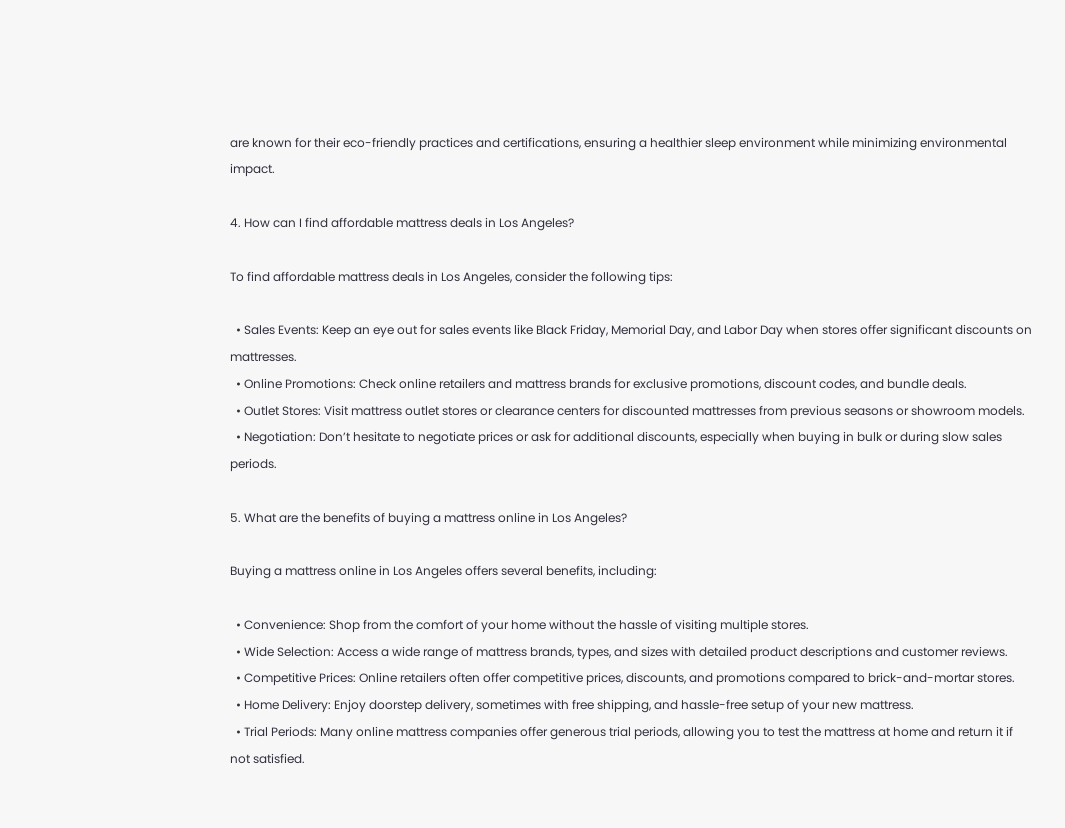are known for their eco-friendly practices and certifications, ensuring a healthier sleep environment while minimizing environmental impact.

4. How can I find affordable mattress deals in Los Angeles?

To find affordable mattress deals in Los Angeles, consider the following tips:

  • Sales Events: Keep an eye out for sales events like Black Friday, Memorial Day, and Labor Day when stores offer significant discounts on mattresses.
  • Online Promotions: Check online retailers and mattress brands for exclusive promotions, discount codes, and bundle deals.
  • Outlet Stores: Visit mattress outlet stores or clearance centers for discounted mattresses from previous seasons or showroom models.
  • Negotiation: Don’t hesitate to negotiate prices or ask for additional discounts, especially when buying in bulk or during slow sales periods.

5. What are the benefits of buying a mattress online in Los Angeles?

Buying a mattress online in Los Angeles offers several benefits, including:

  • Convenience: Shop from the comfort of your home without the hassle of visiting multiple stores.
  • Wide Selection: Access a wide range of mattress brands, types, and sizes with detailed product descriptions and customer reviews.
  • Competitive Prices: Online retailers often offer competitive prices, discounts, and promotions compared to brick-and-mortar stores.
  • Home Delivery: Enjoy doorstep delivery, sometimes with free shipping, and hassle-free setup of your new mattress.
  • Trial Periods: Many online mattress companies offer generous trial periods, allowing you to test the mattress at home and return it if not satisfied.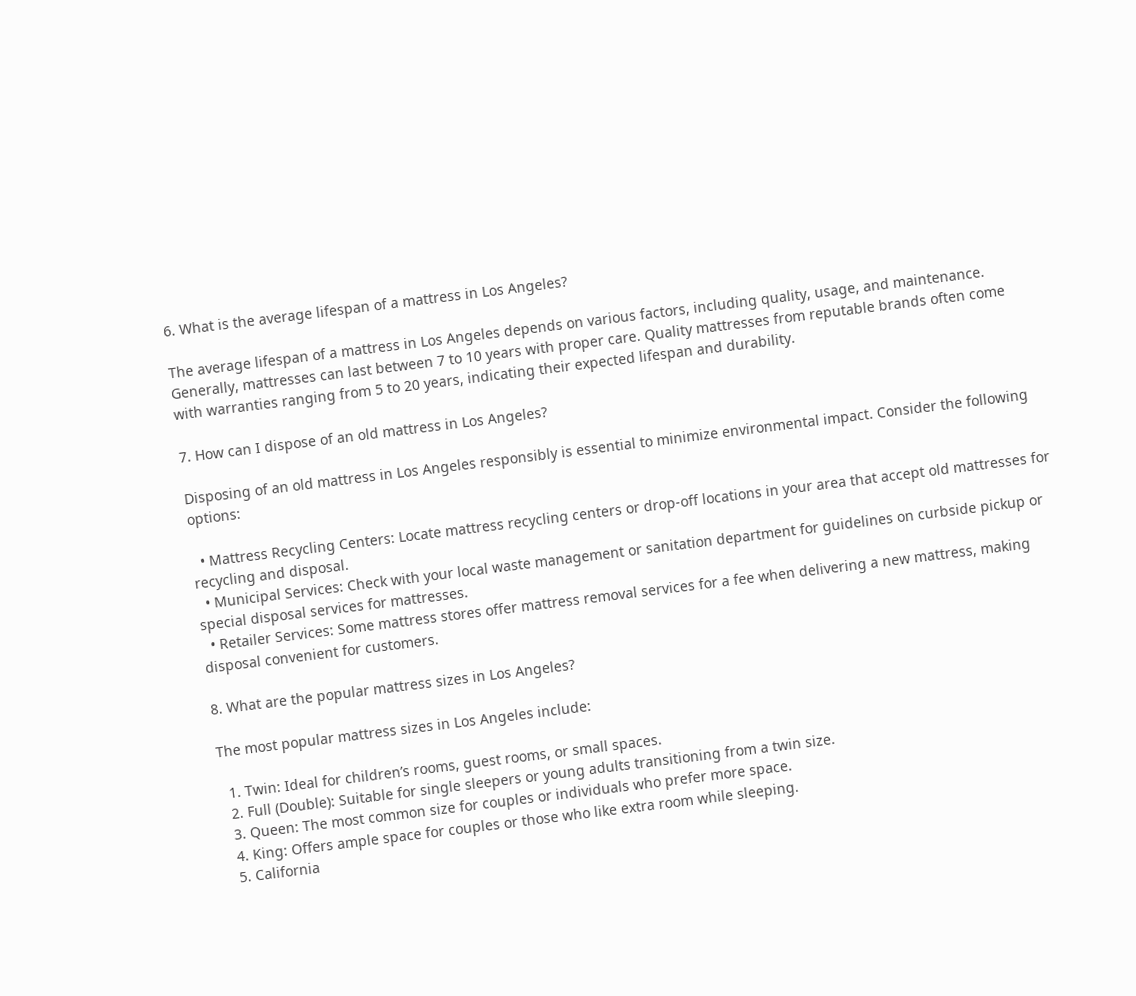6. What is the average lifespan of a mattress in Los Angeles?

The average lifespan of a mattress in Los Angeles depends on various factors, including quality, usage, and maintenance. Generally, mattresses can last between 7 to 10 years with proper care. Quality mattresses from reputable brands often come with warranties ranging from 5 to 20 years, indicating their expected lifespan and durability.

7. How can I dispose of an old mattress in Los Angeles?

Disposing of an old mattress in Los Angeles responsibly is essential to minimize environmental impact. Consider the following options:

  • Mattress Recycling Centers: Locate mattress recycling centers or drop-off locations in your area that accept old mattresses for recycling and disposal.
  • Municipal Services: Check with your local waste management or sanitation department for guidelines on curbside pickup or special disposal services for mattresses.
  • Retailer Services: Some mattress stores offer mattress removal services for a fee when delivering a new mattress, making disposal convenient for customers.

8. What are the popular mattress sizes in Los Angeles?

The most popular mattress sizes in Los Angeles include:

  1. Twin: Ideal for children’s rooms, guest rooms, or small spaces.
  2. Full (Double): Suitable for single sleepers or young adults transitioning from a twin size.
  3. Queen: The most common size for couples or individuals who prefer more space.
  4. King: Offers ample space for couples or those who like extra room while sleeping.
  5. California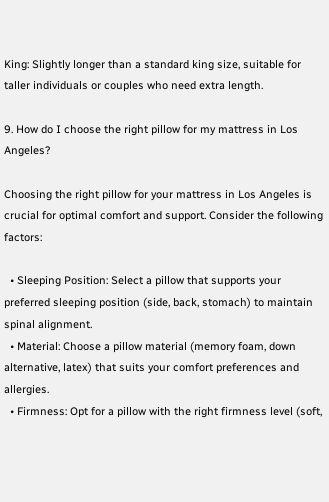King: Slightly longer than a standard king size, suitable for taller individuals or couples who need extra length.

9. How do I choose the right pillow for my mattress in Los Angeles?

Choosing the right pillow for your mattress in Los Angeles is crucial for optimal comfort and support. Consider the following factors:

  • Sleeping Position: Select a pillow that supports your preferred sleeping position (side, back, stomach) to maintain spinal alignment.
  • Material: Choose a pillow material (memory foam, down alternative, latex) that suits your comfort preferences and allergies.
  • Firmness: Opt for a pillow with the right firmness level (soft,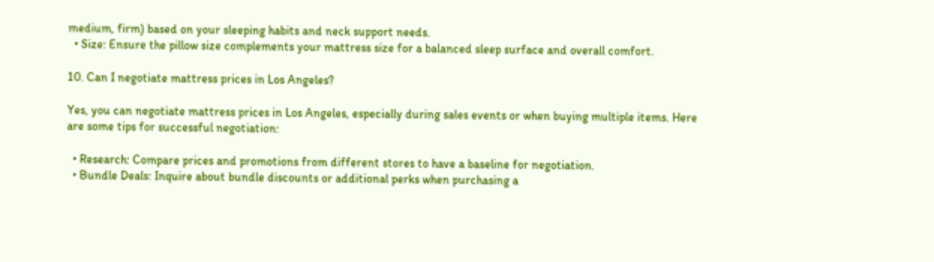medium, firm) based on your sleeping habits and neck support needs.
  • Size: Ensure the pillow size complements your mattress size for a balanced sleep surface and overall comfort.

10. Can I negotiate mattress prices in Los Angeles?

Yes, you can negotiate mattress prices in Los Angeles, especially during sales events or when buying multiple items. Here are some tips for successful negotiation:

  • Research: Compare prices and promotions from different stores to have a baseline for negotiation.
  • Bundle Deals: Inquire about bundle discounts or additional perks when purchasing a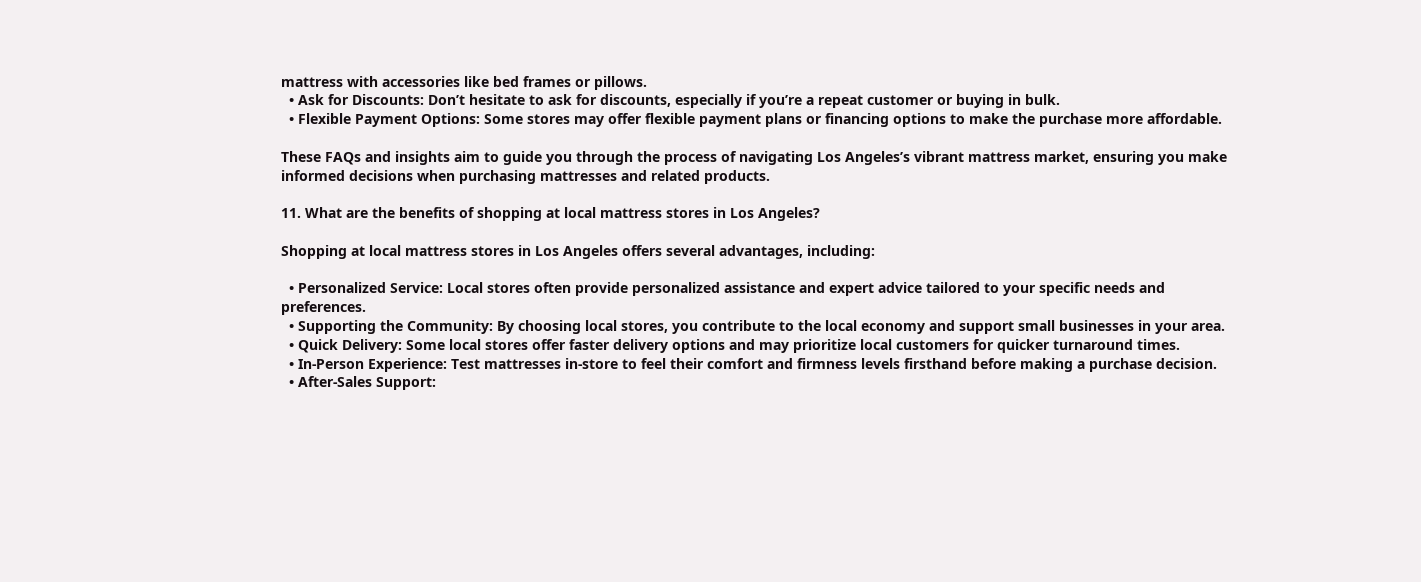mattress with accessories like bed frames or pillows.
  • Ask for Discounts: Don’t hesitate to ask for discounts, especially if you’re a repeat customer or buying in bulk.
  • Flexible Payment Options: Some stores may offer flexible payment plans or financing options to make the purchase more affordable.

These FAQs and insights aim to guide you through the process of navigating Los Angeles’s vibrant mattress market, ensuring you make informed decisions when purchasing mattresses and related products.

11. What are the benefits of shopping at local mattress stores in Los Angeles?

Shopping at local mattress stores in Los Angeles offers several advantages, including:

  • Personalized Service: Local stores often provide personalized assistance and expert advice tailored to your specific needs and preferences.
  • Supporting the Community: By choosing local stores, you contribute to the local economy and support small businesses in your area.
  • Quick Delivery: Some local stores offer faster delivery options and may prioritize local customers for quicker turnaround times.
  • In-Person Experience: Test mattresses in-store to feel their comfort and firmness levels firsthand before making a purchase decision.
  • After-Sales Support: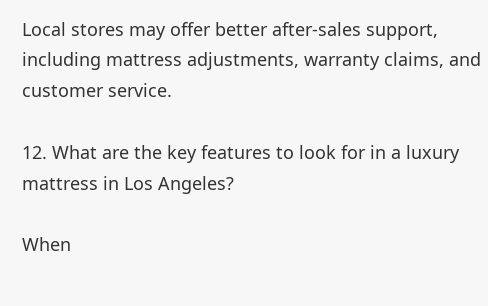Local stores may offer better after-sales support, including mattress adjustments, warranty claims, and customer service.

12. What are the key features to look for in a luxury mattress in Los Angeles?

When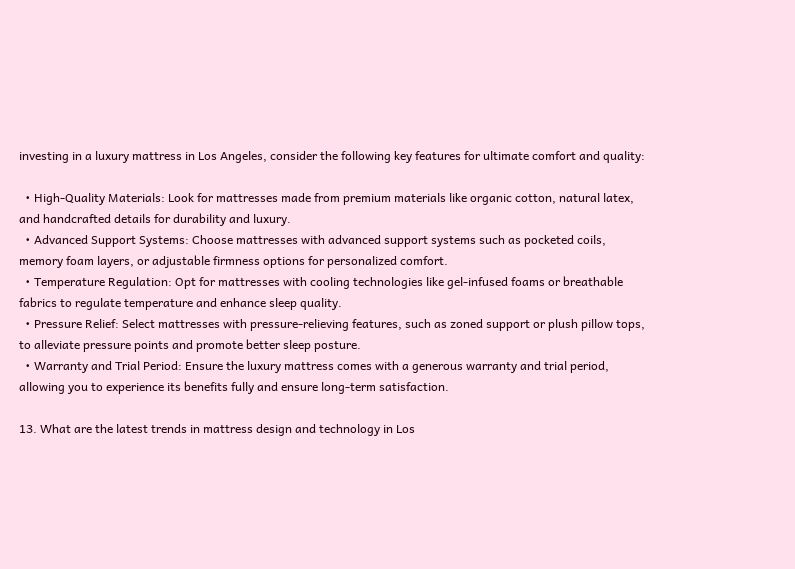investing in a luxury mattress in Los Angeles, consider the following key features for ultimate comfort and quality:

  • High-Quality Materials: Look for mattresses made from premium materials like organic cotton, natural latex, and handcrafted details for durability and luxury.
  • Advanced Support Systems: Choose mattresses with advanced support systems such as pocketed coils, memory foam layers, or adjustable firmness options for personalized comfort.
  • Temperature Regulation: Opt for mattresses with cooling technologies like gel-infused foams or breathable fabrics to regulate temperature and enhance sleep quality.
  • Pressure Relief: Select mattresses with pressure-relieving features, such as zoned support or plush pillow tops, to alleviate pressure points and promote better sleep posture.
  • Warranty and Trial Period: Ensure the luxury mattress comes with a generous warranty and trial period, allowing you to experience its benefits fully and ensure long-term satisfaction.

13. What are the latest trends in mattress design and technology in Los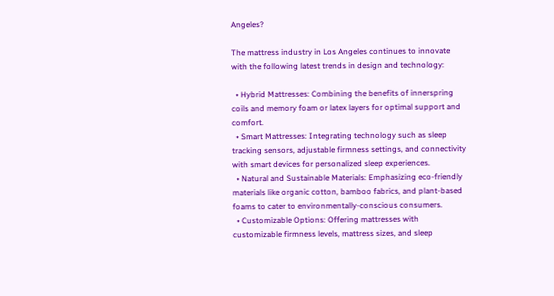Angeles?

The mattress industry in Los Angeles continues to innovate with the following latest trends in design and technology:

  • Hybrid Mattresses: Combining the benefits of innerspring coils and memory foam or latex layers for optimal support and comfort.
  • Smart Mattresses: Integrating technology such as sleep tracking sensors, adjustable firmness settings, and connectivity with smart devices for personalized sleep experiences.
  • Natural and Sustainable Materials: Emphasizing eco-friendly materials like organic cotton, bamboo fabrics, and plant-based foams to cater to environmentally-conscious consumers.
  • Customizable Options: Offering mattresses with customizable firmness levels, mattress sizes, and sleep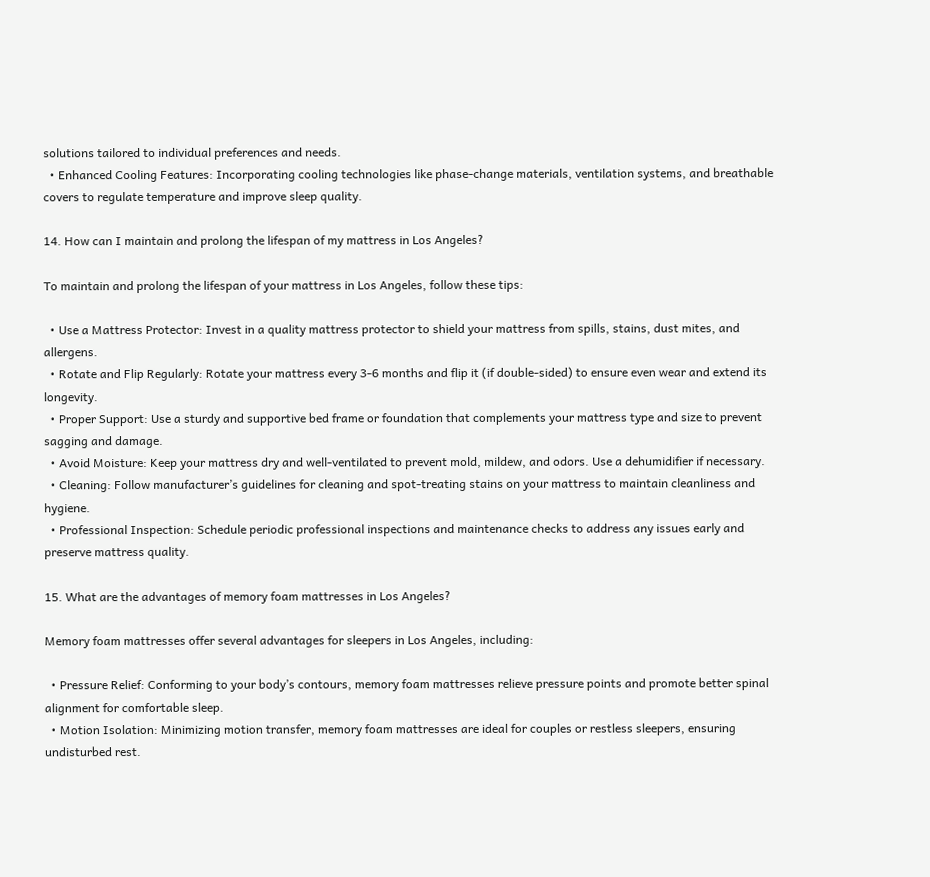solutions tailored to individual preferences and needs.
  • Enhanced Cooling Features: Incorporating cooling technologies like phase-change materials, ventilation systems, and breathable covers to regulate temperature and improve sleep quality.

14. How can I maintain and prolong the lifespan of my mattress in Los Angeles?

To maintain and prolong the lifespan of your mattress in Los Angeles, follow these tips:

  • Use a Mattress Protector: Invest in a quality mattress protector to shield your mattress from spills, stains, dust mites, and allergens.
  • Rotate and Flip Regularly: Rotate your mattress every 3-6 months and flip it (if double-sided) to ensure even wear and extend its longevity.
  • Proper Support: Use a sturdy and supportive bed frame or foundation that complements your mattress type and size to prevent sagging and damage.
  • Avoid Moisture: Keep your mattress dry and well-ventilated to prevent mold, mildew, and odors. Use a dehumidifier if necessary.
  • Cleaning: Follow manufacturer’s guidelines for cleaning and spot-treating stains on your mattress to maintain cleanliness and hygiene.
  • Professional Inspection: Schedule periodic professional inspections and maintenance checks to address any issues early and preserve mattress quality.

15. What are the advantages of memory foam mattresses in Los Angeles?

Memory foam mattresses offer several advantages for sleepers in Los Angeles, including:

  • Pressure Relief: Conforming to your body’s contours, memory foam mattresses relieve pressure points and promote better spinal alignment for comfortable sleep.
  • Motion Isolation: Minimizing motion transfer, memory foam mattresses are ideal for couples or restless sleepers, ensuring undisturbed rest.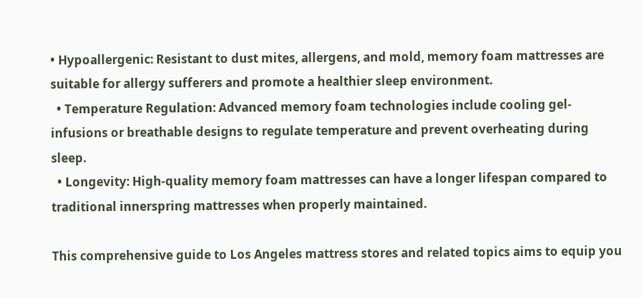• Hypoallergenic: Resistant to dust mites, allergens, and mold, memory foam mattresses are suitable for allergy sufferers and promote a healthier sleep environment.
  • Temperature Regulation: Advanced memory foam technologies include cooling gel-infusions or breathable designs to regulate temperature and prevent overheating during sleep.
  • Longevity: High-quality memory foam mattresses can have a longer lifespan compared to traditional innerspring mattresses when properly maintained.

This comprehensive guide to Los Angeles mattress stores and related topics aims to equip you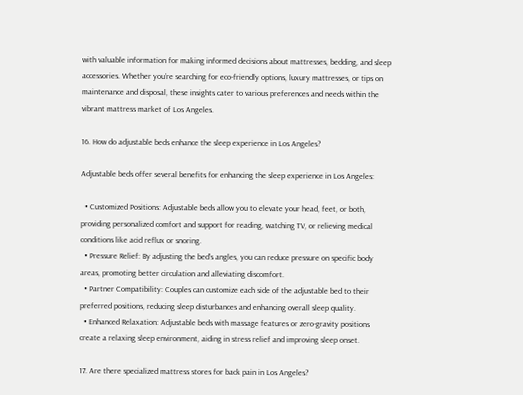with valuable information for making informed decisions about mattresses, bedding, and sleep accessories. Whether you’re searching for eco-friendly options, luxury mattresses, or tips on maintenance and disposal, these insights cater to various preferences and needs within the vibrant mattress market of Los Angeles.

16. How do adjustable beds enhance the sleep experience in Los Angeles?

Adjustable beds offer several benefits for enhancing the sleep experience in Los Angeles:

  • Customized Positions: Adjustable beds allow you to elevate your head, feet, or both, providing personalized comfort and support for reading, watching TV, or relieving medical conditions like acid reflux or snoring.
  • Pressure Relief: By adjusting the bed’s angles, you can reduce pressure on specific body areas, promoting better circulation and alleviating discomfort.
  • Partner Compatibility: Couples can customize each side of the adjustable bed to their preferred positions, reducing sleep disturbances and enhancing overall sleep quality.
  • Enhanced Relaxation: Adjustable beds with massage features or zero-gravity positions create a relaxing sleep environment, aiding in stress relief and improving sleep onset.

17. Are there specialized mattress stores for back pain in Los Angeles?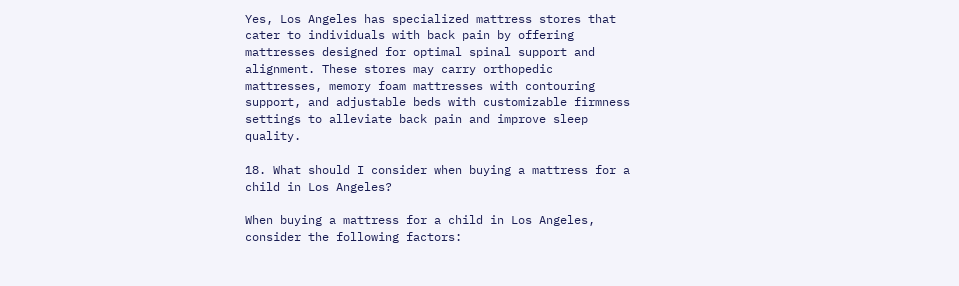Yes, Los Angeles has specialized mattress stores that cater to individuals with back pain by offering mattresses designed for optimal spinal support and alignment. These stores may carry orthopedic mattresses, memory foam mattresses with contouring support, and adjustable beds with customizable firmness settings to alleviate back pain and improve sleep quality.

18. What should I consider when buying a mattress for a child in Los Angeles?

When buying a mattress for a child in Los Angeles, consider the following factors: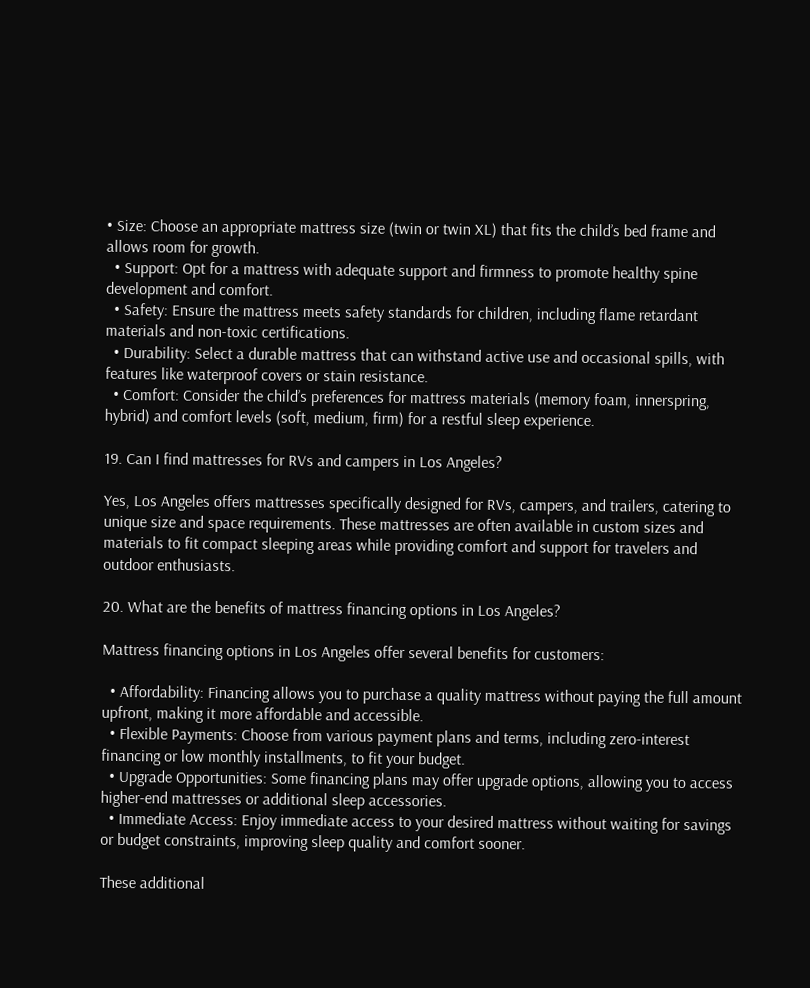• Size: Choose an appropriate mattress size (twin or twin XL) that fits the child’s bed frame and allows room for growth.
  • Support: Opt for a mattress with adequate support and firmness to promote healthy spine development and comfort.
  • Safety: Ensure the mattress meets safety standards for children, including flame retardant materials and non-toxic certifications.
  • Durability: Select a durable mattress that can withstand active use and occasional spills, with features like waterproof covers or stain resistance.
  • Comfort: Consider the child’s preferences for mattress materials (memory foam, innerspring, hybrid) and comfort levels (soft, medium, firm) for a restful sleep experience.

19. Can I find mattresses for RVs and campers in Los Angeles?

Yes, Los Angeles offers mattresses specifically designed for RVs, campers, and trailers, catering to unique size and space requirements. These mattresses are often available in custom sizes and materials to fit compact sleeping areas while providing comfort and support for travelers and outdoor enthusiasts.

20. What are the benefits of mattress financing options in Los Angeles?

Mattress financing options in Los Angeles offer several benefits for customers:

  • Affordability: Financing allows you to purchase a quality mattress without paying the full amount upfront, making it more affordable and accessible.
  • Flexible Payments: Choose from various payment plans and terms, including zero-interest financing or low monthly installments, to fit your budget.
  • Upgrade Opportunities: Some financing plans may offer upgrade options, allowing you to access higher-end mattresses or additional sleep accessories.
  • Immediate Access: Enjoy immediate access to your desired mattress without waiting for savings or budget constraints, improving sleep quality and comfort sooner.

These additional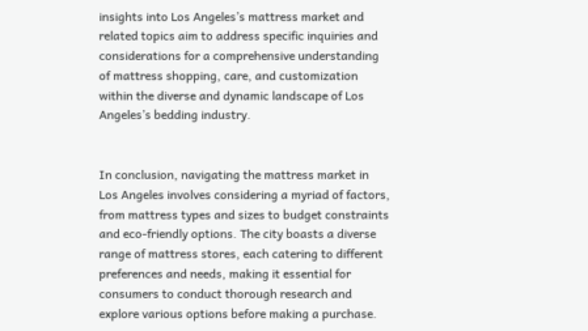insights into Los Angeles’s mattress market and related topics aim to address specific inquiries and considerations for a comprehensive understanding of mattress shopping, care, and customization within the diverse and dynamic landscape of Los Angeles’s bedding industry.


In conclusion, navigating the mattress market in Los Angeles involves considering a myriad of factors, from mattress types and sizes to budget constraints and eco-friendly options. The city boasts a diverse range of mattress stores, each catering to different preferences and needs, making it essential for consumers to conduct thorough research and explore various options before making a purchase.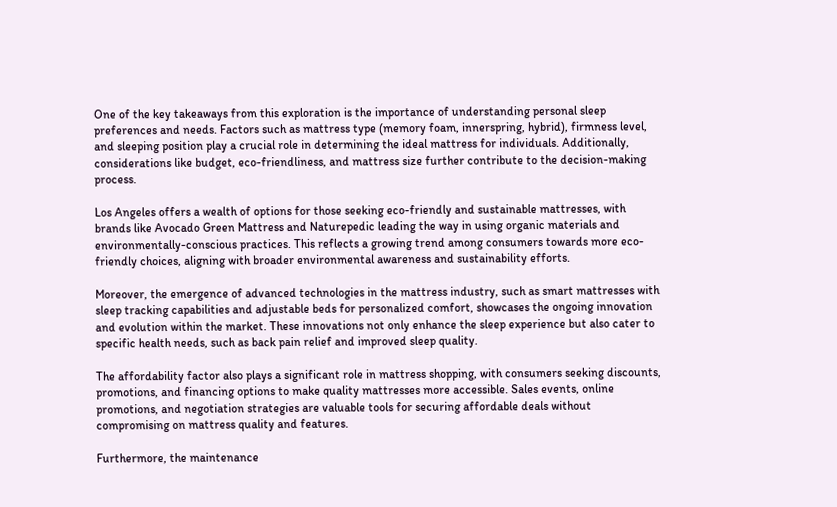One of the key takeaways from this exploration is the importance of understanding personal sleep preferences and needs. Factors such as mattress type (memory foam, innerspring, hybrid), firmness level, and sleeping position play a crucial role in determining the ideal mattress for individuals. Additionally, considerations like budget, eco-friendliness, and mattress size further contribute to the decision-making process.

Los Angeles offers a wealth of options for those seeking eco-friendly and sustainable mattresses, with brands like Avocado Green Mattress and Naturepedic leading the way in using organic materials and environmentally-conscious practices. This reflects a growing trend among consumers towards more eco-friendly choices, aligning with broader environmental awareness and sustainability efforts.

Moreover, the emergence of advanced technologies in the mattress industry, such as smart mattresses with sleep tracking capabilities and adjustable beds for personalized comfort, showcases the ongoing innovation and evolution within the market. These innovations not only enhance the sleep experience but also cater to specific health needs, such as back pain relief and improved sleep quality.

The affordability factor also plays a significant role in mattress shopping, with consumers seeking discounts, promotions, and financing options to make quality mattresses more accessible. Sales events, online promotions, and negotiation strategies are valuable tools for securing affordable deals without compromising on mattress quality and features.

Furthermore, the maintenance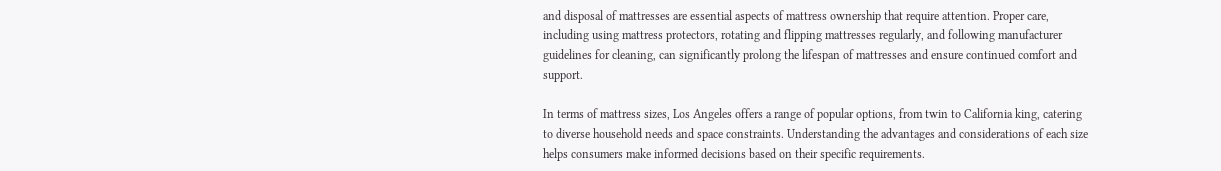and disposal of mattresses are essential aspects of mattress ownership that require attention. Proper care, including using mattress protectors, rotating and flipping mattresses regularly, and following manufacturer guidelines for cleaning, can significantly prolong the lifespan of mattresses and ensure continued comfort and support.

In terms of mattress sizes, Los Angeles offers a range of popular options, from twin to California king, catering to diverse household needs and space constraints. Understanding the advantages and considerations of each size helps consumers make informed decisions based on their specific requirements.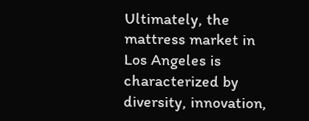Ultimately, the mattress market in Los Angeles is characterized by diversity, innovation,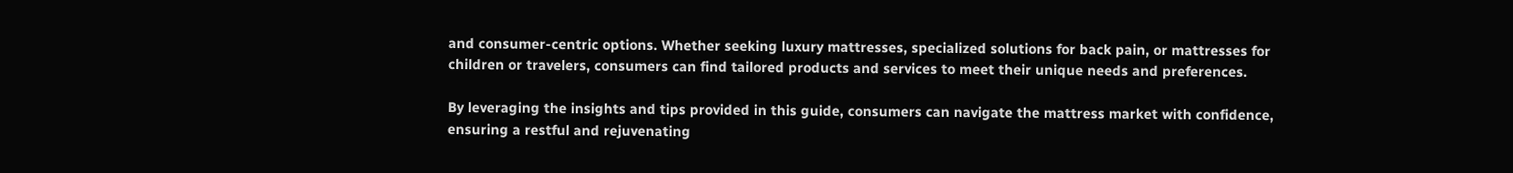and consumer-centric options. Whether seeking luxury mattresses, specialized solutions for back pain, or mattresses for children or travelers, consumers can find tailored products and services to meet their unique needs and preferences.

By leveraging the insights and tips provided in this guide, consumers can navigate the mattress market with confidence, ensuring a restful and rejuvenating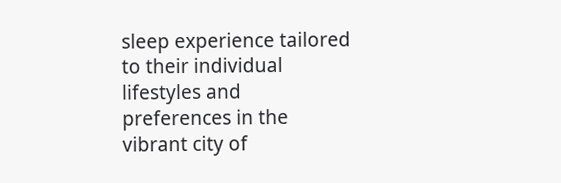sleep experience tailored to their individual lifestyles and preferences in the vibrant city of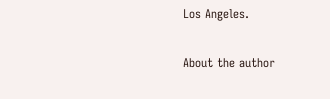Los Angeles.

About the author